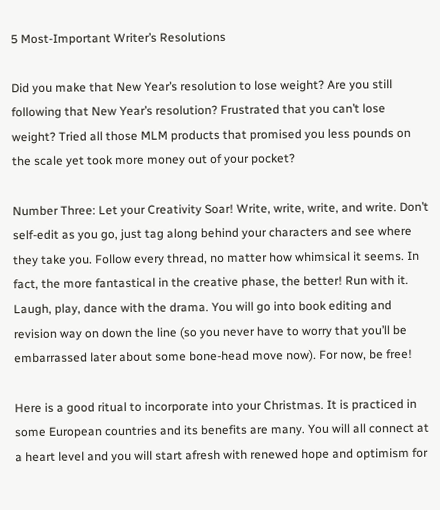5 Most-Important Writer’s Resolutions

Did you make that New Year’s resolution to lose weight? Are you still following that New Year’s resolution? Frustrated that you can’t lose weight? Tried all those MLM products that promised you less pounds on the scale yet took more money out of your pocket?

Number Three: Let your Creativity Soar! Write, write, write, and write. Don’t self-edit as you go, just tag along behind your characters and see where they take you. Follow every thread, no matter how whimsical it seems. In fact, the more fantastical in the creative phase, the better! Run with it. Laugh, play, dance with the drama. You will go into book editing and revision way on down the line (so you never have to worry that you’ll be embarrassed later about some bone-head move now). For now, be free!

Here is a good ritual to incorporate into your Christmas. It is practiced in some European countries and its benefits are many. You will all connect at a heart level and you will start afresh with renewed hope and optimism for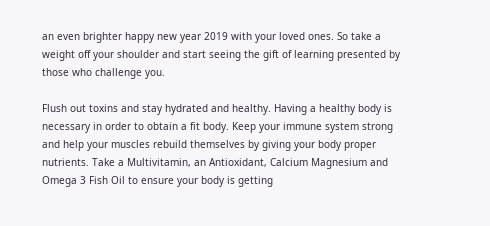an even brighter happy new year 2019 with your loved ones. So take a weight off your shoulder and start seeing the gift of learning presented by those who challenge you.

Flush out toxins and stay hydrated and healthy. Having a healthy body is necessary in order to obtain a fit body. Keep your immune system strong and help your muscles rebuild themselves by giving your body proper nutrients. Take a Multivitamin, an Antioxidant, Calcium Magnesium and Omega 3 Fish Oil to ensure your body is getting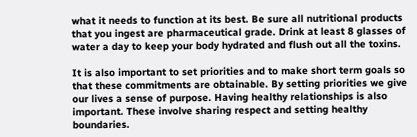what it needs to function at its best. Be sure all nutritional products that you ingest are pharmaceutical grade. Drink at least 8 glasses of water a day to keep your body hydrated and flush out all the toxins.

It is also important to set priorities and to make short term goals so that these commitments are obtainable. By setting priorities we give our lives a sense of purpose. Having healthy relationships is also important. These involve sharing respect and setting healthy boundaries.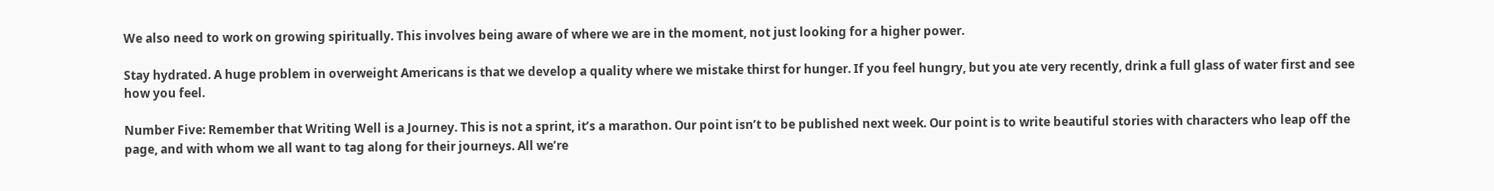We also need to work on growing spiritually. This involves being aware of where we are in the moment, not just looking for a higher power.

Stay hydrated. A huge problem in overweight Americans is that we develop a quality where we mistake thirst for hunger. If you feel hungry, but you ate very recently, drink a full glass of water first and see how you feel.

Number Five: Remember that Writing Well is a Journey. This is not a sprint, it’s a marathon. Our point isn’t to be published next week. Our point is to write beautiful stories with characters who leap off the page, and with whom we all want to tag along for their journeys. All we’re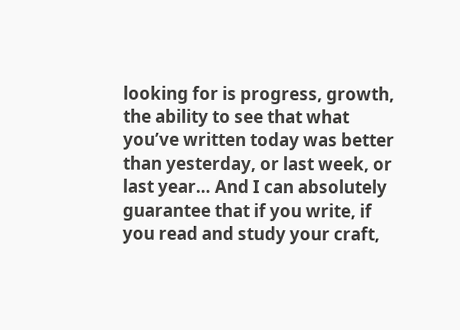looking for is progress, growth, the ability to see that what you’ve written today was better than yesterday, or last week, or last year… And I can absolutely guarantee that if you write, if you read and study your craft,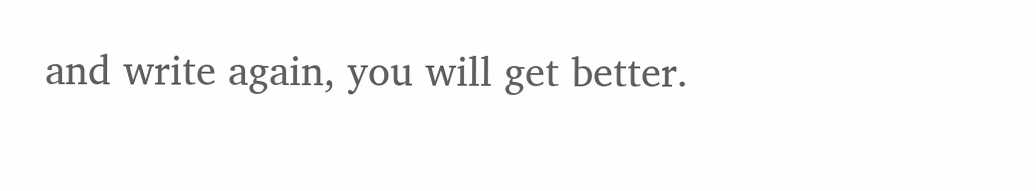and write again, you will get better.